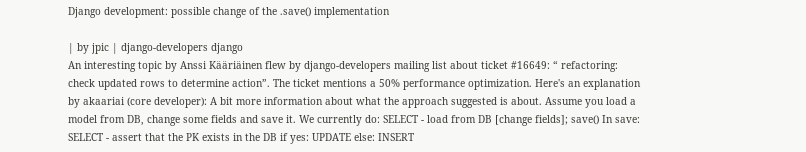Django development: possible change of the .save() implementation

| by jpic | django-developers django
An interesting topic by Anssi Kääriäinen flew by django-developers mailing list about ticket #16649: “ refactoring: check updated rows to determine action”. The ticket mentions a 50% performance optimization. Here's an explanation by akaariai (core developer): A bit more information about what the approach suggested is about. Assume you load a model from DB, change some fields and save it. We currently do: SELECT - load from DB [change fields]; save() In save: SELECT - assert that the PK exists in the DB if yes: UPDATE else: INSERT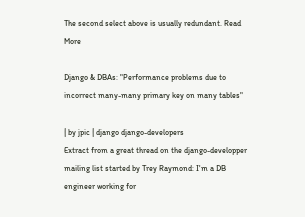The second select above is usually redundant. Read More

Django & DBAs: "Performance problems due to incorrect many-many primary key on many tables"

| by jpic | django django-developers
Extract from a great thread on the django-developper mailing list started by Trey Raymond: I'm a DB engineer working for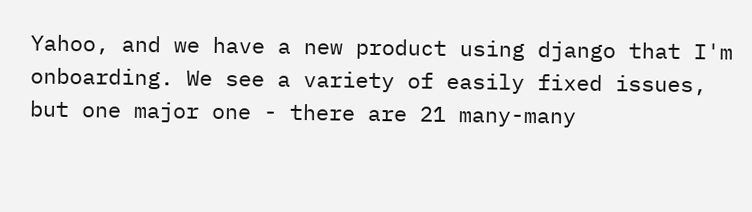Yahoo, and we have a new product using django that I'm onboarding. We see a variety of easily fixed issues, but one major one - there are 21 many-many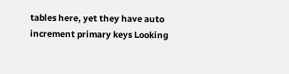tables here, yet they have auto increment primary keys Looking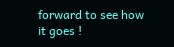forward to see how it goes !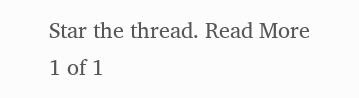Star the thread. Read More
1 of 1